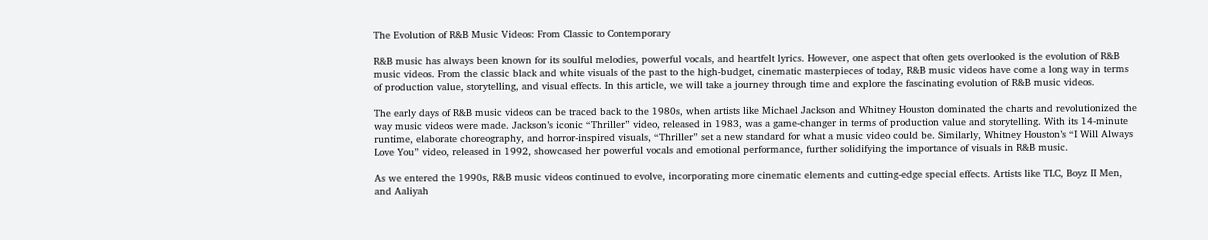The Evolution of R&B Music Videos: From Classic to Contemporary

R&B music has always been known for its soulful melodies, powerful vocals, and heartfelt lyrics. However, one aspect that often gets overlooked is the evolution of R&B music videos. From the classic black and white visuals of the past to the high-budget, cinematic masterpieces of today, R&B music videos have come a long way in terms of production value, storytelling, and visual effects. In this article, we will take a journey through time and explore the fascinating evolution of R&B music videos.

The early days of R&B music videos can be traced back to the 1980s, when artists like Michael Jackson and Whitney Houston dominated the charts and revolutionized the way music videos were made. Jackson’s iconic “Thriller” video, released in 1983, was a game-changer in terms of production value and storytelling. With its 14-minute runtime, elaborate choreography, and horror-inspired visuals, “Thriller” set a new standard for what a music video could be. Similarly, Whitney Houston’s “I Will Always Love You” video, released in 1992, showcased her powerful vocals and emotional performance, further solidifying the importance of visuals in R&B music.

As we entered the 1990s, R&B music videos continued to evolve, incorporating more cinematic elements and cutting-edge special effects. Artists like TLC, Boyz II Men, and Aaliyah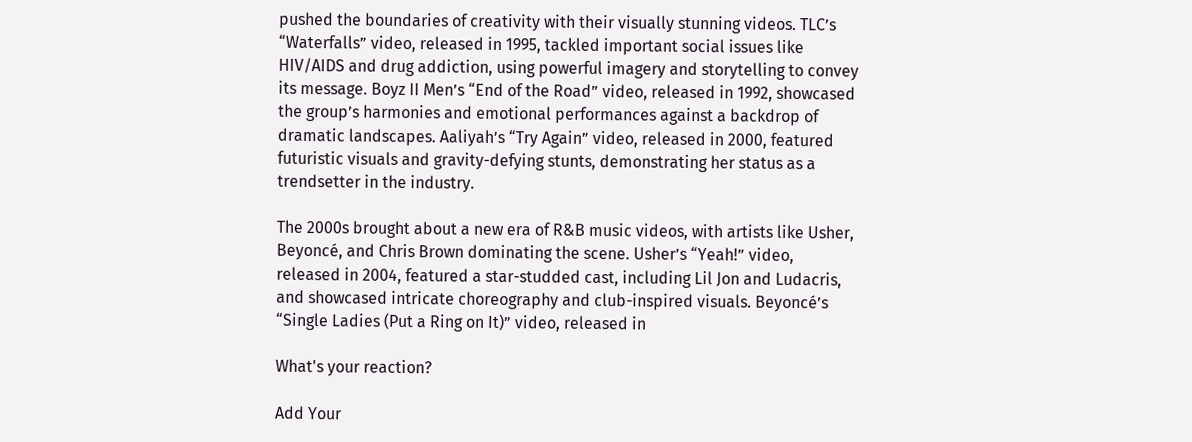pushed the boundaries of creativity with their visually stunning videos. TLC’s “Waterfalls” video, released in 1995, tackled important social issues like HIV/AIDS and drug addiction, using powerful imagery and storytelling to convey its message. Boyz II Men’s “End of the Road” video, released in 1992, showcased the group’s harmonies and emotional performances against a backdrop of dramatic landscapes. Aaliyah’s “Try Again” video, released in 2000, featured futuristic visuals and gravity-defying stunts, demonstrating her status as a trendsetter in the industry.

The 2000s brought about a new era of R&B music videos, with artists like Usher, Beyoncé, and Chris Brown dominating the scene. Usher’s “Yeah!” video, released in 2004, featured a star-studded cast, including Lil Jon and Ludacris, and showcased intricate choreography and club-inspired visuals. Beyoncé’s “Single Ladies (Put a Ring on It)” video, released in

What's your reaction?

Add Your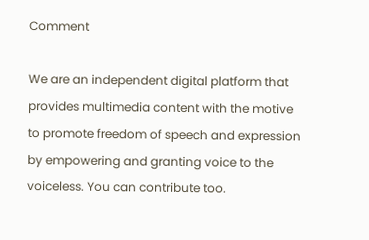Comment

We are an independent digital platform that provides multimedia content with the motive to promote freedom of speech and expression by empowering and granting voice to the voiceless. You can contribute too.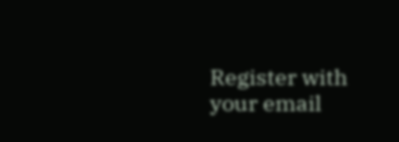Register with your email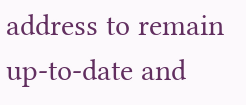address to remain up-to-date and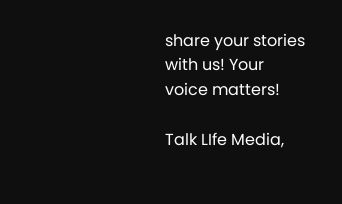share your stories with us! Your voice matters!

Talk LIfe Media,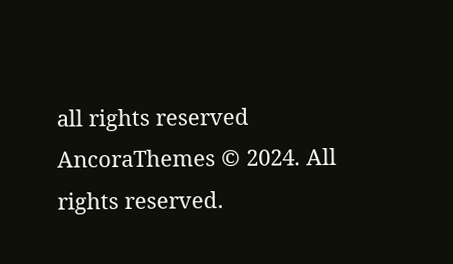all rights reserved
AncoraThemes © 2024. All rights reserved.